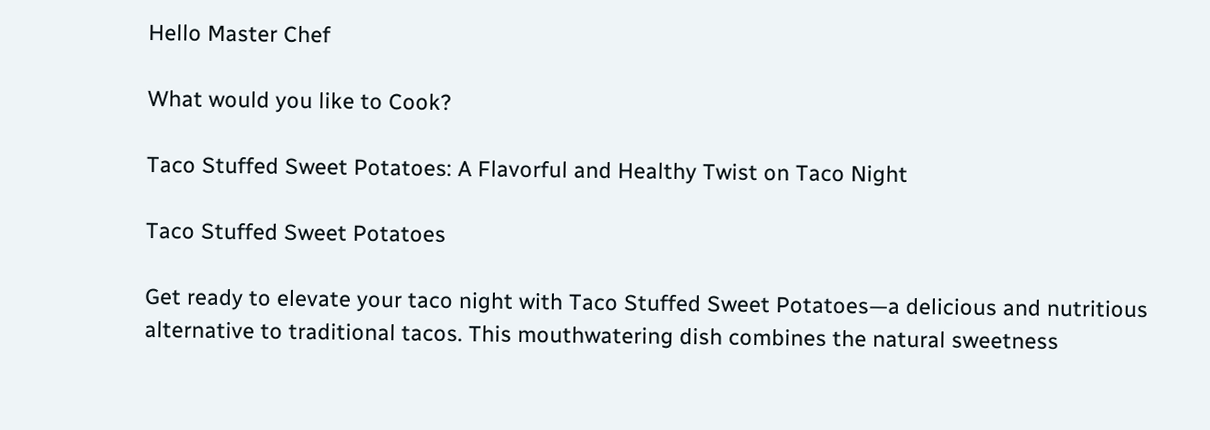Hello Master Chef

What would you like to Cook?

Taco Stuffed Sweet Potatoes: A Flavorful and Healthy Twist on Taco Night

Taco Stuffed Sweet Potatoes

Get ready to elevate your taco night with Taco Stuffed Sweet Potatoes—a delicious and nutritious alternative to traditional tacos. This mouthwatering dish combines the natural sweetness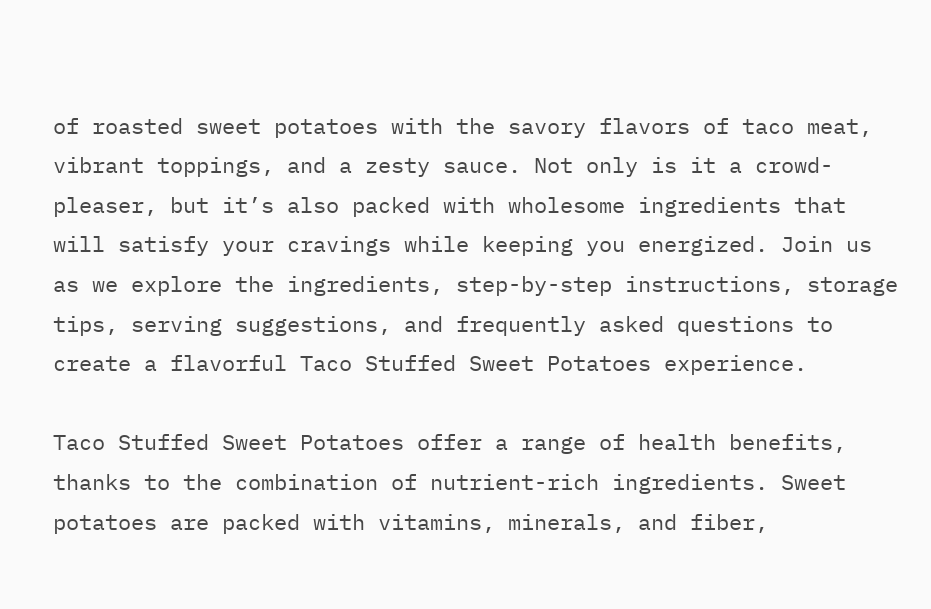of roasted sweet potatoes with the savory flavors of taco meat, vibrant toppings, and a zesty sauce. Not only is it a crowd-pleaser, but it’s also packed with wholesome ingredients that will satisfy your cravings while keeping you energized. Join us as we explore the ingredients, step-by-step instructions, storage tips, serving suggestions, and frequently asked questions to create a flavorful Taco Stuffed Sweet Potatoes experience.

Taco Stuffed Sweet Potatoes offer a range of health benefits, thanks to the combination of nutrient-rich ingredients. Sweet potatoes are packed with vitamins, minerals, and fiber,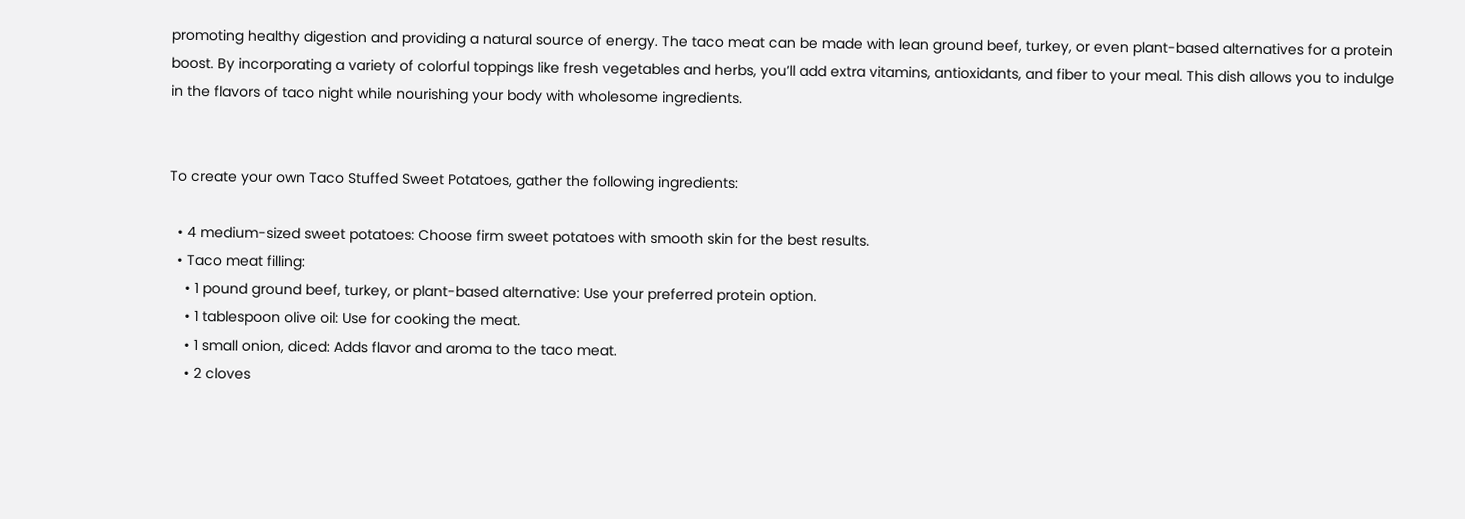promoting healthy digestion and providing a natural source of energy. The taco meat can be made with lean ground beef, turkey, or even plant-based alternatives for a protein boost. By incorporating a variety of colorful toppings like fresh vegetables and herbs, you’ll add extra vitamins, antioxidants, and fiber to your meal. This dish allows you to indulge in the flavors of taco night while nourishing your body with wholesome ingredients.


To create your own Taco Stuffed Sweet Potatoes, gather the following ingredients:

  • 4 medium-sized sweet potatoes: Choose firm sweet potatoes with smooth skin for the best results.
  • Taco meat filling:
    • 1 pound ground beef, turkey, or plant-based alternative: Use your preferred protein option.
    • 1 tablespoon olive oil: Use for cooking the meat.
    • 1 small onion, diced: Adds flavor and aroma to the taco meat.
    • 2 cloves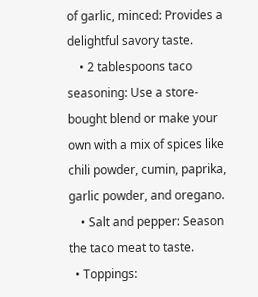of garlic, minced: Provides a delightful savory taste.
    • 2 tablespoons taco seasoning: Use a store-bought blend or make your own with a mix of spices like chili powder, cumin, paprika, garlic powder, and oregano.
    • Salt and pepper: Season the taco meat to taste.
  • Toppings: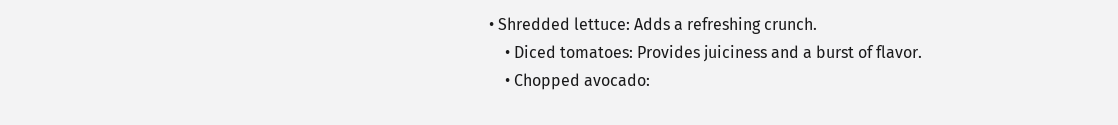• Shredded lettuce: Adds a refreshing crunch.
    • Diced tomatoes: Provides juiciness and a burst of flavor.
    • Chopped avocado: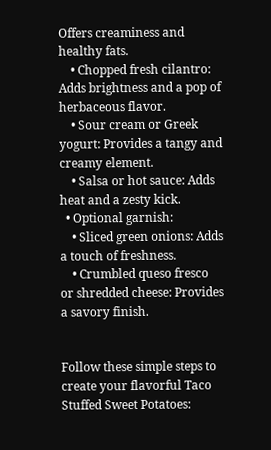Offers creaminess and healthy fats.
    • Chopped fresh cilantro: Adds brightness and a pop of herbaceous flavor.
    • Sour cream or Greek yogurt: Provides a tangy and creamy element.
    • Salsa or hot sauce: Adds heat and a zesty kick.
  • Optional garnish:
    • Sliced green onions: Adds a touch of freshness.
    • Crumbled queso fresco or shredded cheese: Provides a savory finish.


Follow these simple steps to create your flavorful Taco Stuffed Sweet Potatoes: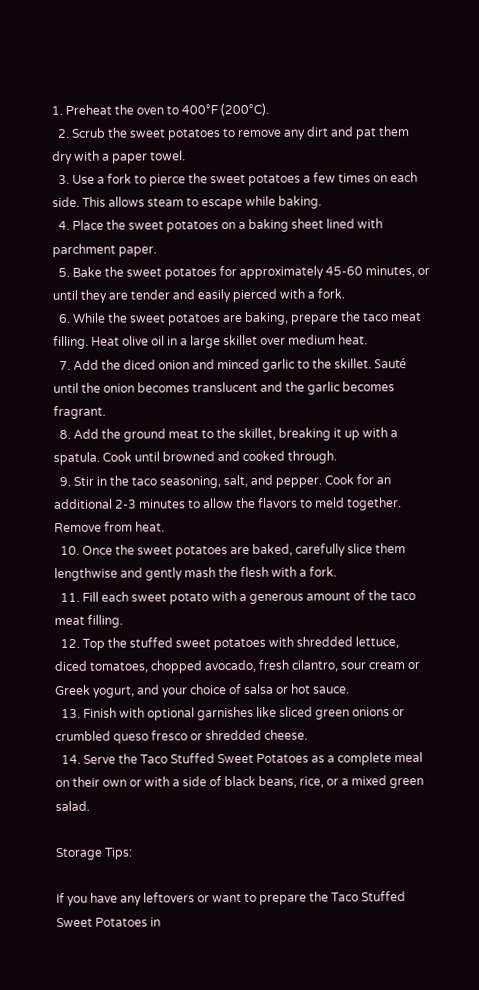1. Preheat the oven to 400°F (200°C).
  2. Scrub the sweet potatoes to remove any dirt and pat them dry with a paper towel.
  3. Use a fork to pierce the sweet potatoes a few times on each side. This allows steam to escape while baking.
  4. Place the sweet potatoes on a baking sheet lined with parchment paper.
  5. Bake the sweet potatoes for approximately 45-60 minutes, or until they are tender and easily pierced with a fork.
  6. While the sweet potatoes are baking, prepare the taco meat filling. Heat olive oil in a large skillet over medium heat.
  7. Add the diced onion and minced garlic to the skillet. Sauté until the onion becomes translucent and the garlic becomes fragrant.
  8. Add the ground meat to the skillet, breaking it up with a spatula. Cook until browned and cooked through.
  9. Stir in the taco seasoning, salt, and pepper. Cook for an additional 2-3 minutes to allow the flavors to meld together. Remove from heat.
  10. Once the sweet potatoes are baked, carefully slice them lengthwise and gently mash the flesh with a fork.
  11. Fill each sweet potato with a generous amount of the taco meat filling.
  12. Top the stuffed sweet potatoes with shredded lettuce, diced tomatoes, chopped avocado, fresh cilantro, sour cream or Greek yogurt, and your choice of salsa or hot sauce.
  13. Finish with optional garnishes like sliced green onions or crumbled queso fresco or shredded cheese.
  14. Serve the Taco Stuffed Sweet Potatoes as a complete meal on their own or with a side of black beans, rice, or a mixed green salad.

Storage Tips:

If you have any leftovers or want to prepare the Taco Stuffed Sweet Potatoes in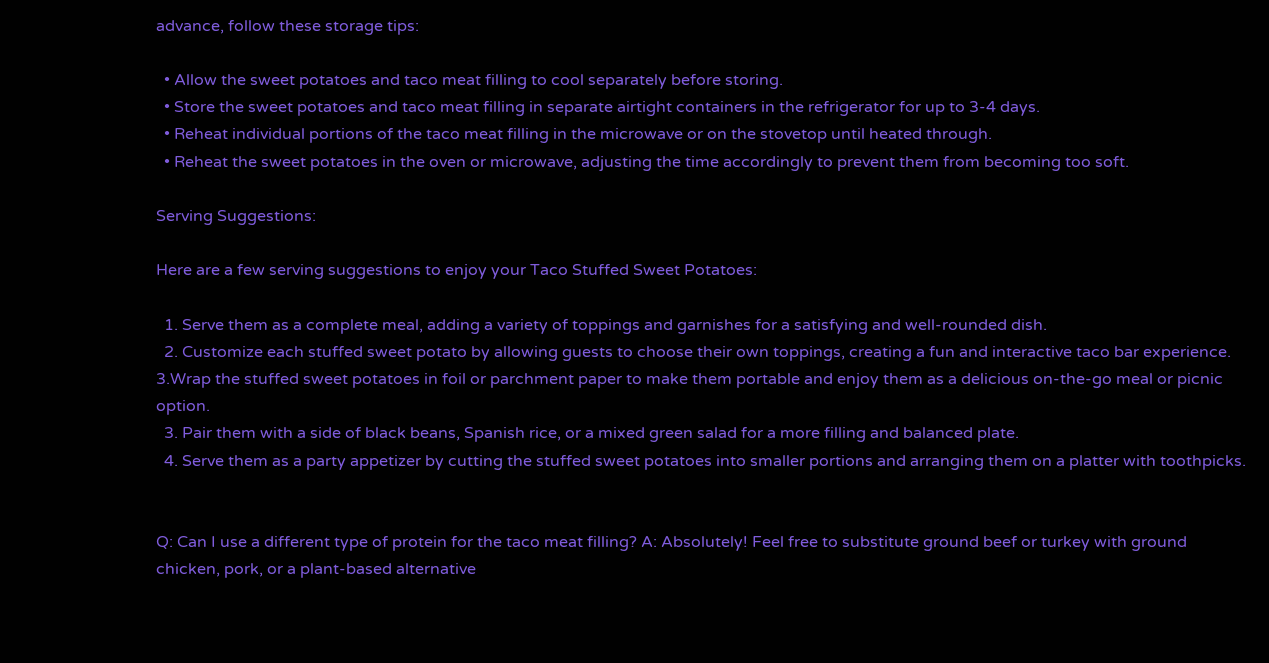advance, follow these storage tips:

  • Allow the sweet potatoes and taco meat filling to cool separately before storing.
  • Store the sweet potatoes and taco meat filling in separate airtight containers in the refrigerator for up to 3-4 days.
  • Reheat individual portions of the taco meat filling in the microwave or on the stovetop until heated through.
  • Reheat the sweet potatoes in the oven or microwave, adjusting the time accordingly to prevent them from becoming too soft.

Serving Suggestions:

Here are a few serving suggestions to enjoy your Taco Stuffed Sweet Potatoes:

  1. Serve them as a complete meal, adding a variety of toppings and garnishes for a satisfying and well-rounded dish.
  2. Customize each stuffed sweet potato by allowing guests to choose their own toppings, creating a fun and interactive taco bar experience. 3.Wrap the stuffed sweet potatoes in foil or parchment paper to make them portable and enjoy them as a delicious on-the-go meal or picnic option.
  3. Pair them with a side of black beans, Spanish rice, or a mixed green salad for a more filling and balanced plate.
  4. Serve them as a party appetizer by cutting the stuffed sweet potatoes into smaller portions and arranging them on a platter with toothpicks.


Q: Can I use a different type of protein for the taco meat filling? A: Absolutely! Feel free to substitute ground beef or turkey with ground chicken, pork, or a plant-based alternative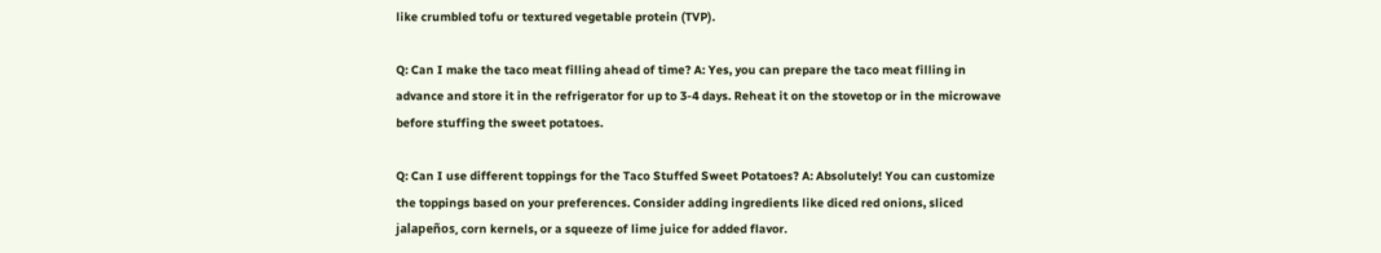like crumbled tofu or textured vegetable protein (TVP).

Q: Can I make the taco meat filling ahead of time? A: Yes, you can prepare the taco meat filling in advance and store it in the refrigerator for up to 3-4 days. Reheat it on the stovetop or in the microwave before stuffing the sweet potatoes.

Q: Can I use different toppings for the Taco Stuffed Sweet Potatoes? A: Absolutely! You can customize the toppings based on your preferences. Consider adding ingredients like diced red onions, sliced jalapeños, corn kernels, or a squeeze of lime juice for added flavor.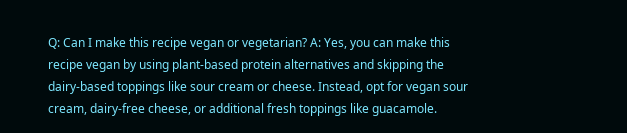Q: Can I make this recipe vegan or vegetarian? A: Yes, you can make this recipe vegan by using plant-based protein alternatives and skipping the dairy-based toppings like sour cream or cheese. Instead, opt for vegan sour cream, dairy-free cheese, or additional fresh toppings like guacamole.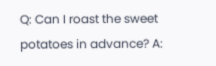Q: Can I roast the sweet potatoes in advance? A: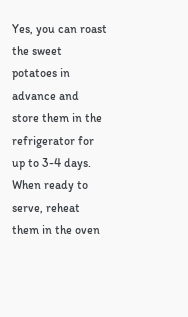Yes, you can roast the sweet potatoes in advance and store them in the refrigerator for up to 3-4 days. When ready to serve, reheat them in the oven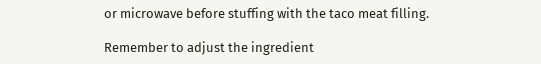or microwave before stuffing with the taco meat filling.

Remember to adjust the ingredient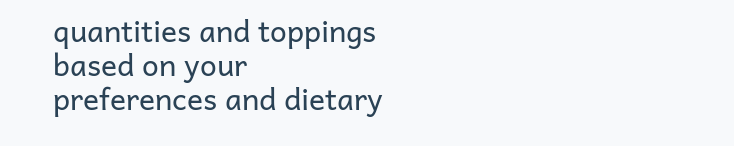quantities and toppings based on your preferences and dietary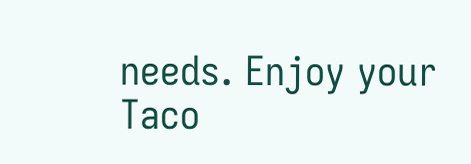needs. Enjoy your Taco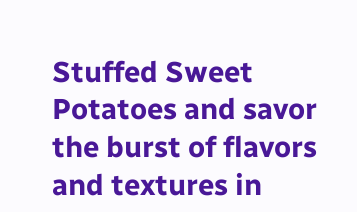Stuffed Sweet Potatoes and savor the burst of flavors and textures in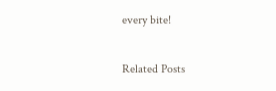every bite!

Related Posts